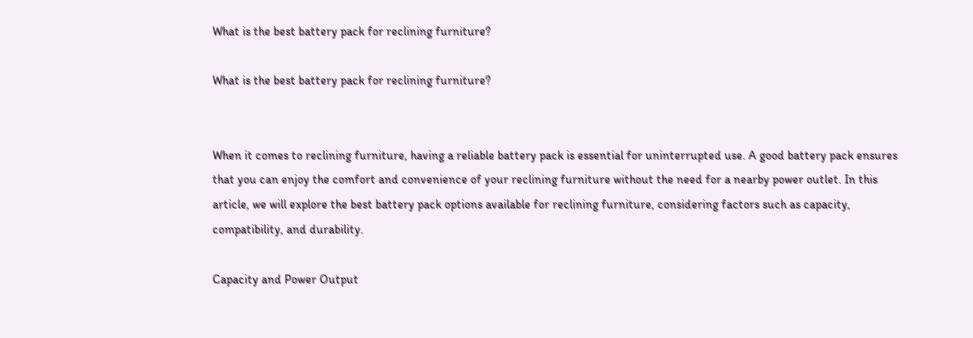What is the best battery pack for reclining furniture?

What is the best battery pack for reclining furniture?


When it comes to reclining furniture, having a reliable battery pack is essential for uninterrupted use. A good battery pack ensures that you can enjoy the comfort and convenience of your reclining furniture without the need for a nearby power outlet. In this article, we will explore the best battery pack options available for reclining furniture, considering factors such as capacity, compatibility, and durability.

Capacity and Power Output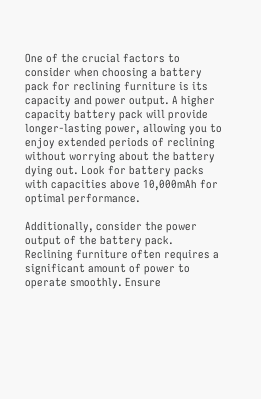One of the crucial factors to consider when choosing a battery pack for reclining furniture is its capacity and power output. A higher capacity battery pack will provide longer-lasting power, allowing you to enjoy extended periods of reclining without worrying about the battery dying out. Look for battery packs with capacities above 10,000mAh for optimal performance.

Additionally, consider the power output of the battery pack. Reclining furniture often requires a significant amount of power to operate smoothly. Ensure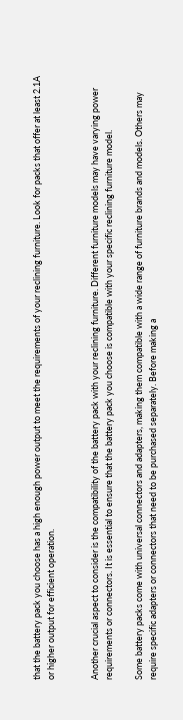that the battery pack you choose has a high enough power output to meet the requirements of your reclining furniture. Look for packs that offer at least 2.1A or higher output for efficient operation.


Another crucial aspect to consider is the compatibility of the battery pack with your reclining furniture. Different furniture models may have varying power requirements or connectors. It is essential to ensure that the battery pack you choose is compatible with your specific reclining furniture model.

Some battery packs come with universal connectors and adapters, making them compatible with a wide range of furniture brands and models. Others may require specific adapters or connectors that need to be purchased separately. Before making a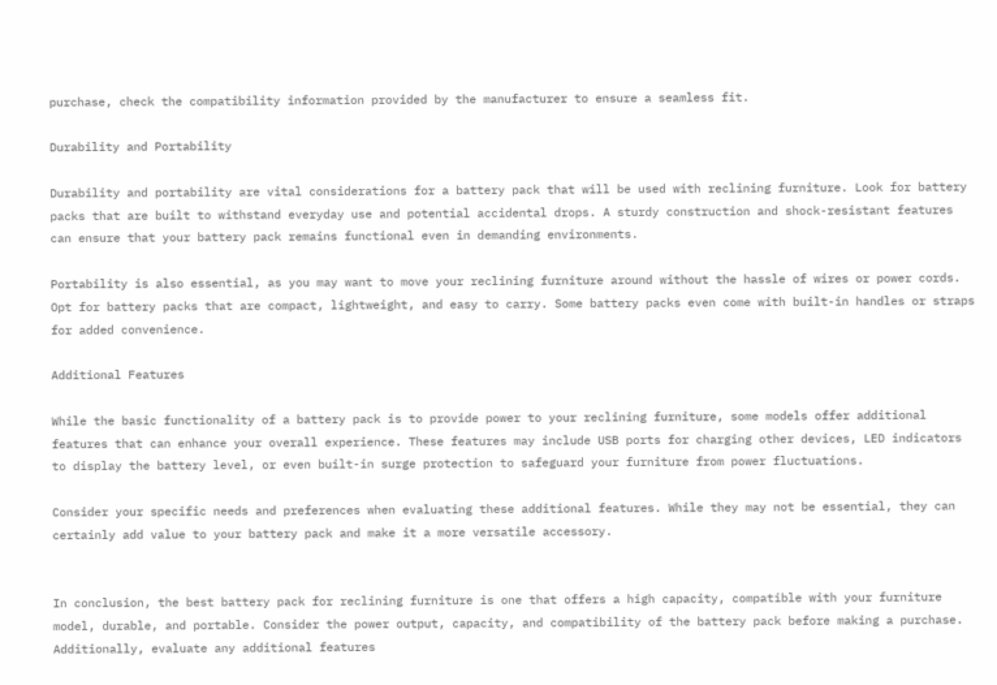purchase, check the compatibility information provided by the manufacturer to ensure a seamless fit.

Durability and Portability

Durability and portability are vital considerations for a battery pack that will be used with reclining furniture. Look for battery packs that are built to withstand everyday use and potential accidental drops. A sturdy construction and shock-resistant features can ensure that your battery pack remains functional even in demanding environments.

Portability is also essential, as you may want to move your reclining furniture around without the hassle of wires or power cords. Opt for battery packs that are compact, lightweight, and easy to carry. Some battery packs even come with built-in handles or straps for added convenience.

Additional Features

While the basic functionality of a battery pack is to provide power to your reclining furniture, some models offer additional features that can enhance your overall experience. These features may include USB ports for charging other devices, LED indicators to display the battery level, or even built-in surge protection to safeguard your furniture from power fluctuations.

Consider your specific needs and preferences when evaluating these additional features. While they may not be essential, they can certainly add value to your battery pack and make it a more versatile accessory.


In conclusion, the best battery pack for reclining furniture is one that offers a high capacity, compatible with your furniture model, durable, and portable. Consider the power output, capacity, and compatibility of the battery pack before making a purchase. Additionally, evaluate any additional features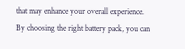that may enhance your overall experience. By choosing the right battery pack, you can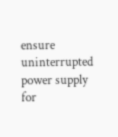ensure uninterrupted power supply for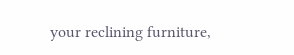your reclining furniture,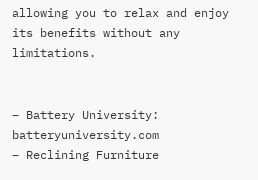allowing you to relax and enjoy its benefits without any limitations.


– Battery University: batteryuniversity.com
– Reclining Furniture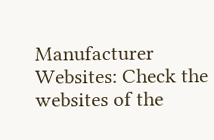Manufacturer Websites: Check the websites of the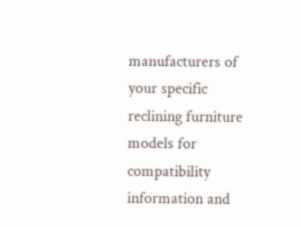manufacturers of your specific reclining furniture models for compatibility information and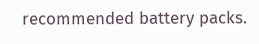recommended battery packs.